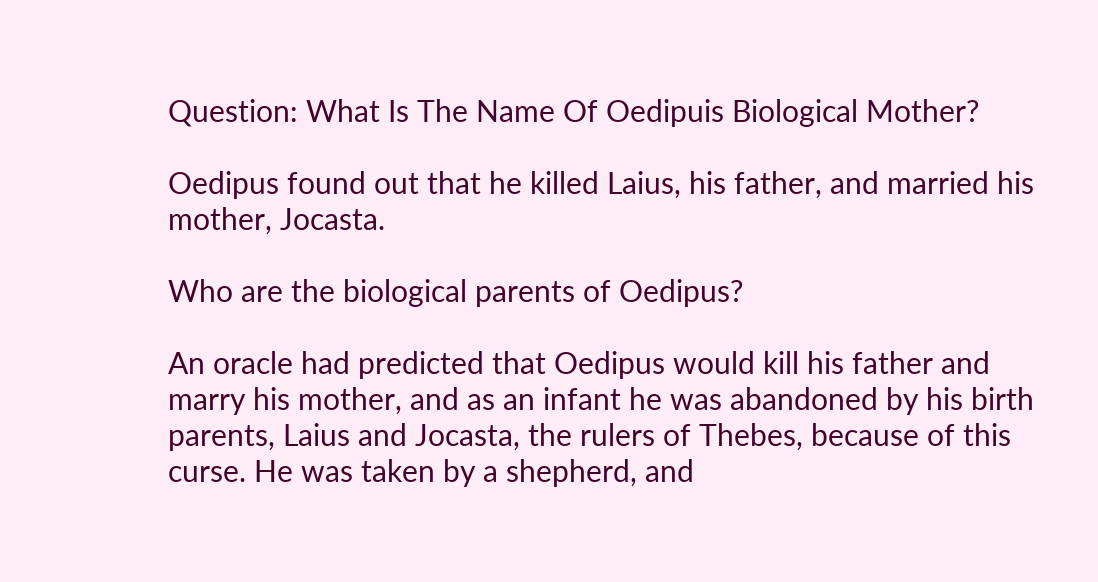Question: What Is The Name Of Oedipuis Biological Mother?

Oedipus found out that he killed Laius, his father, and married his mother, Jocasta.

Who are the biological parents of Oedipus?

An oracle had predicted that Oedipus would kill his father and marry his mother, and as an infant he was abandoned by his birth parents, Laius and Jocasta, the rulers of Thebes, because of this curse. He was taken by a shepherd, and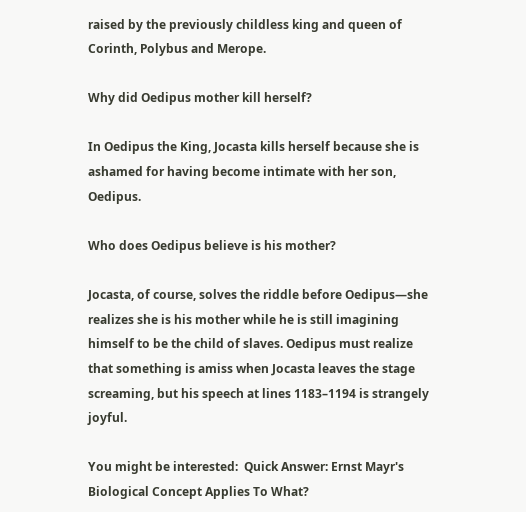raised by the previously childless king and queen of Corinth, Polybus and Merope.

Why did Oedipus mother kill herself?

In Oedipus the King, Jocasta kills herself because she is ashamed for having become intimate with her son, Oedipus.

Who does Oedipus believe is his mother?

Jocasta, of course, solves the riddle before Oedipus—she realizes she is his mother while he is still imagining himself to be the child of slaves. Oedipus must realize that something is amiss when Jocasta leaves the stage screaming, but his speech at lines 1183–1194 is strangely joyful.

You might be interested:  Quick Answer: Ernst Mayr's Biological Concept Applies To What?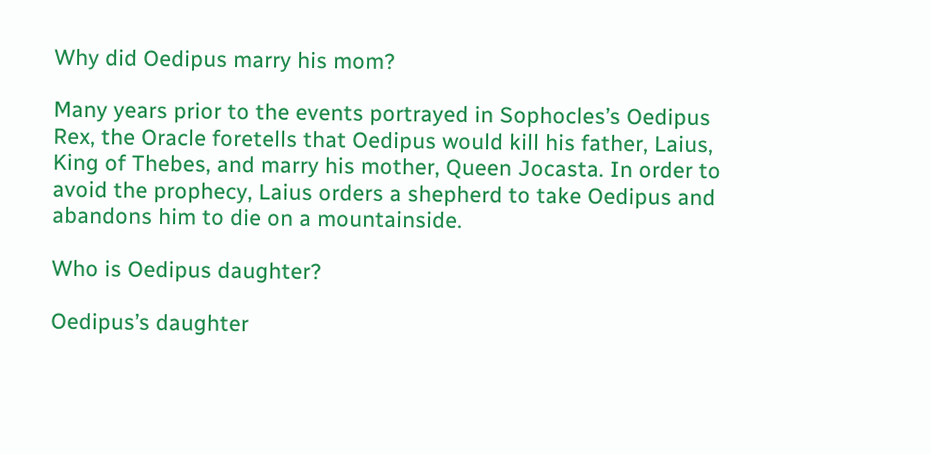Why did Oedipus marry his mom?

Many years prior to the events portrayed in Sophocles’s Oedipus Rex, the Oracle foretells that Oedipus would kill his father, Laius, King of Thebes, and marry his mother, Queen Jocasta. In order to avoid the prophecy, Laius orders a shepherd to take Oedipus and abandons him to die on a mountainside.

Who is Oedipus daughter?

Oedipus’s daughter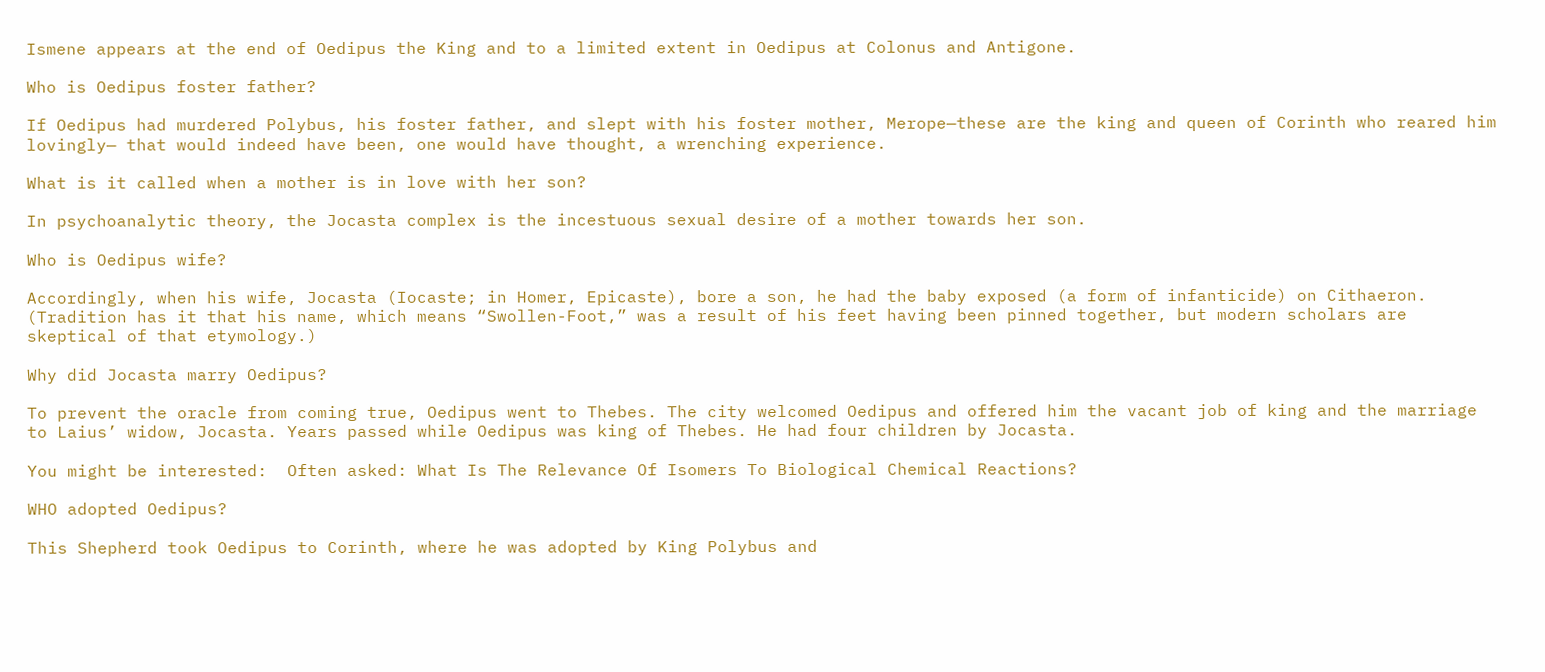Ismene appears at the end of Oedipus the King and to a limited extent in Oedipus at Colonus and Antigone.

Who is Oedipus foster father?

If Oedipus had murdered Polybus, his foster father, and slept with his foster mother, Merope—these are the king and queen of Corinth who reared him lovingly— that would indeed have been, one would have thought, a wrenching experience.

What is it called when a mother is in love with her son?

In psychoanalytic theory, the Jocasta complex is the incestuous sexual desire of a mother towards her son.

Who is Oedipus wife?

Accordingly, when his wife, Jocasta (Iocaste; in Homer, Epicaste), bore a son, he had the baby exposed (a form of infanticide) on Cithaeron. (Tradition has it that his name, which means “Swollen-Foot,” was a result of his feet having been pinned together, but modern scholars are skeptical of that etymology.)

Why did Jocasta marry Oedipus?

To prevent the oracle from coming true, Oedipus went to Thebes. The city welcomed Oedipus and offered him the vacant job of king and the marriage to Laius’ widow, Jocasta. Years passed while Oedipus was king of Thebes. He had four children by Jocasta.

You might be interested:  Often asked: What Is The Relevance Of Isomers To Biological Chemical Reactions?

WHO adopted Oedipus?

This Shepherd took Oedipus to Corinth, where he was adopted by King Polybus and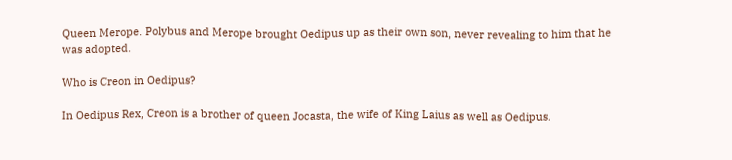Queen Merope. Polybus and Merope brought Oedipus up as their own son, never revealing to him that he was adopted.

Who is Creon in Oedipus?

In Oedipus Rex, Creon is a brother of queen Jocasta, the wife of King Laius as well as Oedipus.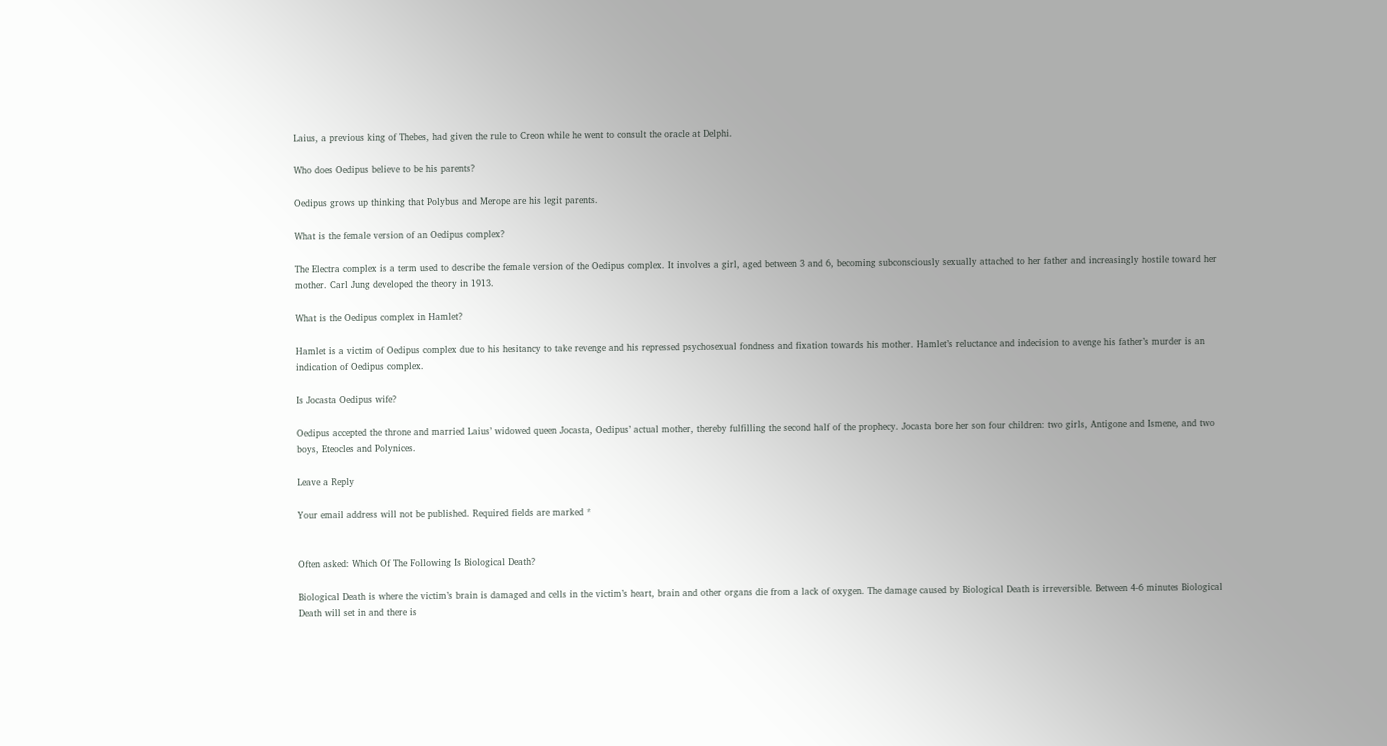Laius, a previous king of Thebes, had given the rule to Creon while he went to consult the oracle at Delphi.

Who does Oedipus believe to be his parents?

Oedipus grows up thinking that Polybus and Merope are his legit parents.

What is the female version of an Oedipus complex?

The Electra complex is a term used to describe the female version of the Oedipus complex. It involves a girl, aged between 3 and 6, becoming subconsciously sexually attached to her father and increasingly hostile toward her mother. Carl Jung developed the theory in 1913.

What is the Oedipus complex in Hamlet?

Hamlet is a victim of Oedipus complex due to his hesitancy to take revenge and his repressed psychosexual fondness and fixation towards his mother. Hamlet’s reluctance and indecision to avenge his father’s murder is an indication of Oedipus complex.

Is Jocasta Oedipus wife?

Oedipus accepted the throne and married Laius’ widowed queen Jocasta, Oedipus’ actual mother, thereby fulfilling the second half of the prophecy. Jocasta bore her son four children: two girls, Antigone and Ismene, and two boys, Eteocles and Polynices.

Leave a Reply

Your email address will not be published. Required fields are marked *


Often asked: Which Of The Following Is Biological Death?

Biological Death is where the victim’s brain is damaged and cells in the victim’s heart, brain and other organs die from a lack of oxygen. The damage caused by Biological Death is irreversible. Between 4-6 minutes Biological Death will set in and there is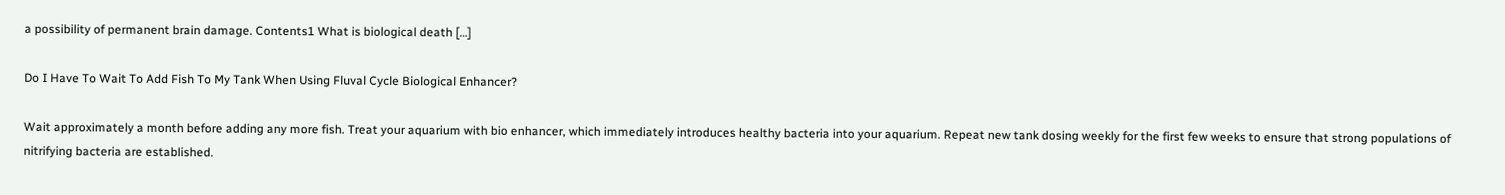a possibility of permanent brain damage. Contents1 What is biological death […]

Do I Have To Wait To Add Fish To My Tank When Using Fluval Cycle Biological Enhancer?

Wait approximately a month before adding any more fish. Treat your aquarium with bio enhancer, which immediately introduces healthy bacteria into your aquarium. Repeat new tank dosing weekly for the first few weeks to ensure that strong populations of nitrifying bacteria are established.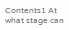Contents1 At what stage can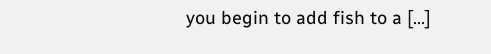you begin to add fish to a […]